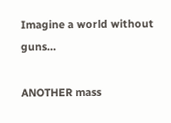Imagine a world without guns…

ANOTHER mass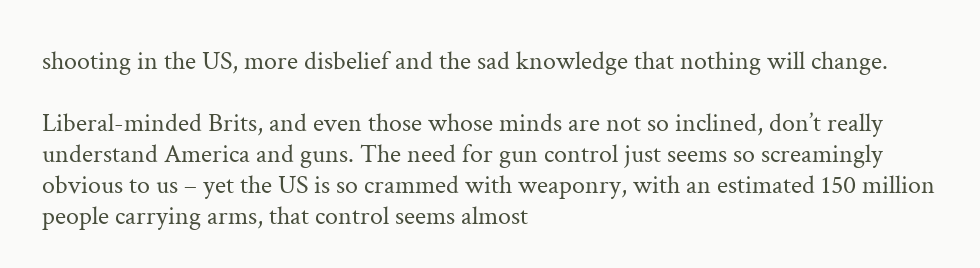shooting in the US, more disbelief and the sad knowledge that nothing will change.

Liberal-minded Brits, and even those whose minds are not so inclined, don’t really understand America and guns. The need for gun control just seems so screamingly obvious to us – yet the US is so crammed with weaponry, with an estimated 150 million people carrying arms, that control seems almost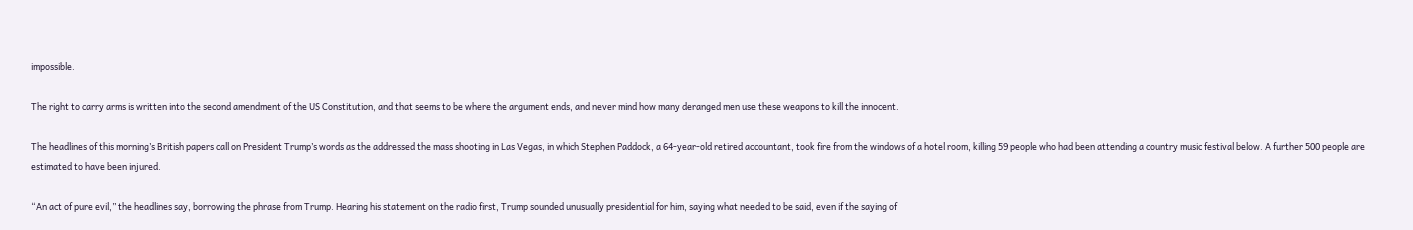impossible.

The right to carry arms is written into the second amendment of the US Constitution, and that seems to be where the argument ends, and never mind how many deranged men use these weapons to kill the innocent.

The headlines of this morning’s British papers call on President Trump’s words as the addressed the mass shooting in Las Vegas, in which Stephen Paddock, a 64-year-old retired accountant, took fire from the windows of a hotel room, killing 59 people who had been attending a country music festival below. A further 500 people are estimated to have been injured.

“An act of pure evil,” the headlines say, borrowing the phrase from Trump. Hearing his statement on the radio first, Trump sounded unusually presidential for him, saying what needed to be said, even if the saying of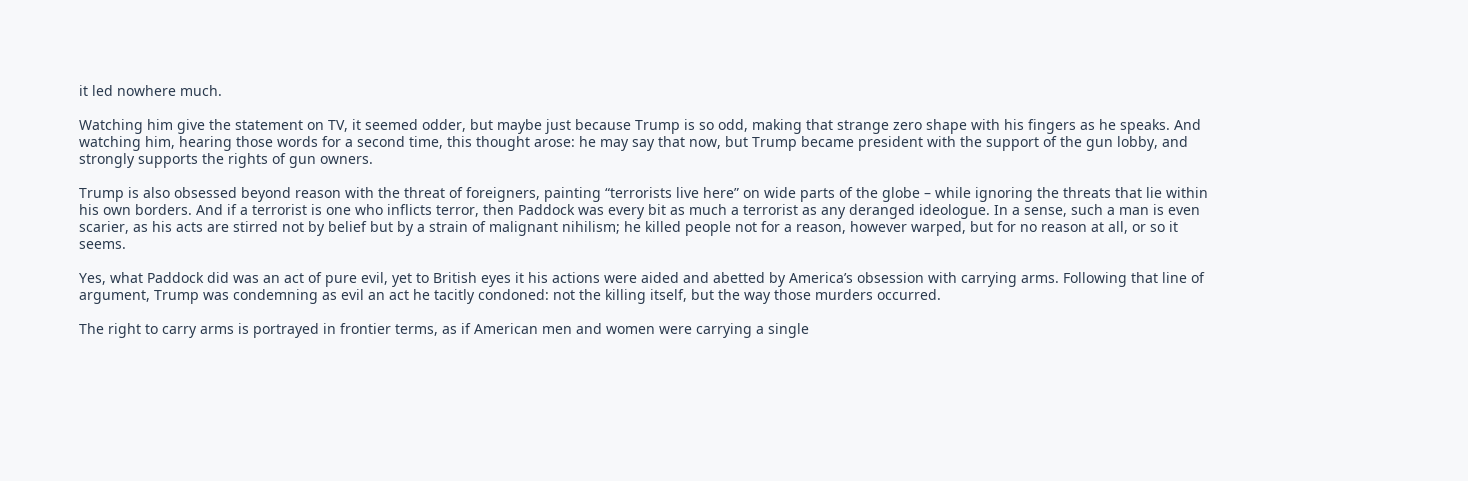it led nowhere much.

Watching him give the statement on TV, it seemed odder, but maybe just because Trump is so odd, making that strange zero shape with his fingers as he speaks. And watching him, hearing those words for a second time, this thought arose: he may say that now, but Trump became president with the support of the gun lobby, and strongly supports the rights of gun owners.

Trump is also obsessed beyond reason with the threat of foreigners, painting “terrorists live here” on wide parts of the globe – while ignoring the threats that lie within his own borders. And if a terrorist is one who inflicts terror, then Paddock was every bit as much a terrorist as any deranged ideologue. In a sense, such a man is even scarier, as his acts are stirred not by belief but by a strain of malignant nihilism; he killed people not for a reason, however warped, but for no reason at all, or so it seems.

Yes, what Paddock did was an act of pure evil, yet to British eyes it his actions were aided and abetted by America’s obsession with carrying arms. Following that line of argument, Trump was condemning as evil an act he tacitly condoned: not the killing itself, but the way those murders occurred.

The right to carry arms is portrayed in frontier terms, as if American men and women were carrying a single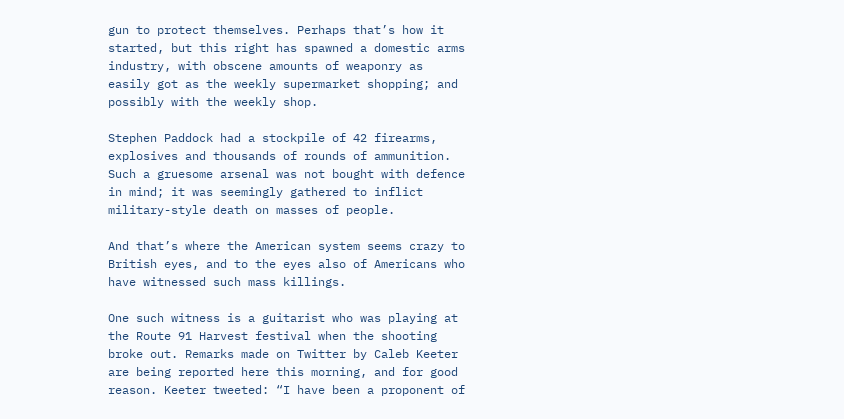gun to protect themselves. Perhaps that’s how it started, but this right has spawned a domestic arms industry, with obscene amounts of weaponry as easily got as the weekly supermarket shopping; and possibly with the weekly shop.

Stephen Paddock had a stockpile of 42 firearms, explosives and thousands of rounds of ammunition. Such a gruesome arsenal was not bought with defence in mind; it was seemingly gathered to inflict military-style death on masses of people.

And that’s where the American system seems crazy to British eyes, and to the eyes also of Americans who have witnessed such mass killings.

One such witness is a guitarist who was playing at the Route 91 Harvest festival when the shooting broke out. Remarks made on Twitter by Caleb Keeter are being reported here this morning, and for good reason. Keeter tweeted: “I have been a proponent of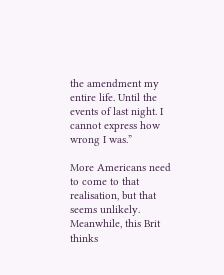the amendment my entire life. Until the events of last night. I cannot express how wrong I was.”

More Americans need to come to that realisation, but that seems unlikely. Meanwhile, this Brit thinks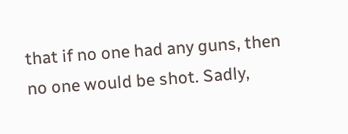that if no one had any guns, then no one would be shot. Sadly,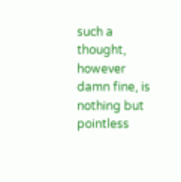such a thought, however damn fine, is nothing but pointless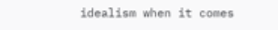idealism when it comes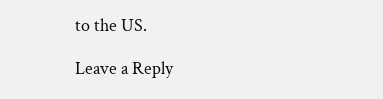to the US.

Leave a Reply